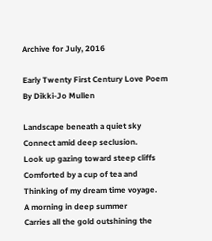Archive for July, 2016

Early Twenty First Century Love Poem
By Dikki-Jo Mullen

Landscape beneath a quiet sky
Connect amid deep seclusion.
Look up gazing toward steep cliffs
Comforted by a cup of tea and
Thinking of my dream time voyage.
A morning in deep summer
Carries all the gold outshining the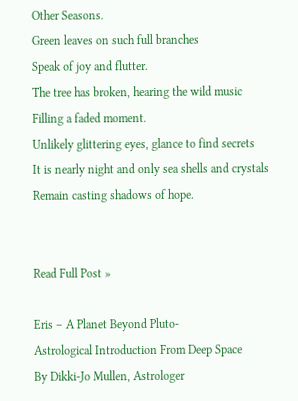Other Seasons.
Green leaves on such full branches
Speak of joy and flutter.
The tree has broken, hearing the wild music
Filling a faded moment.
Unlikely glittering eyes, glance to find secrets
It is nearly night and only sea shells and crystals
Remain casting shadows of hope.


Read Full Post »

Eris – A Planet Beyond Pluto-
Astrological Introduction From Deep Space
By Dikki-Jo Mullen, Astrologer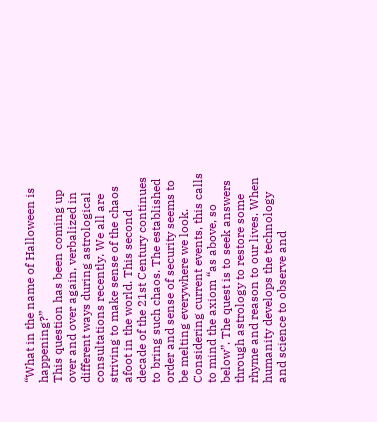“What in the name of Halloween is happening?”
This question has been coming up over and over again, verbalized in different ways during astrological consultations recently. We all are striving to make sense of the chaos afoot in the world. This second decade of the 21st Century continues to bring such chaos. The established order and sense of security seems to be melting everywhere we look.
Considering current events, this calls to mind the axiom “as above, so below”. The quest is to seek answers through astrology to restore some rhyme and reason to our lives. When humanity develops the technology and science to observe and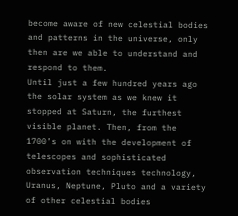become aware of new celestial bodies and patterns in the universe, only then are we able to understand and respond to them.
Until just a few hundred years ago the solar system as we knew it stopped at Saturn, the furthest visible planet. Then, from the 1700’s on with the development of telescopes and sophisticated observation techniques technology, Uranus, Neptune, Pluto and a variety of other celestial bodies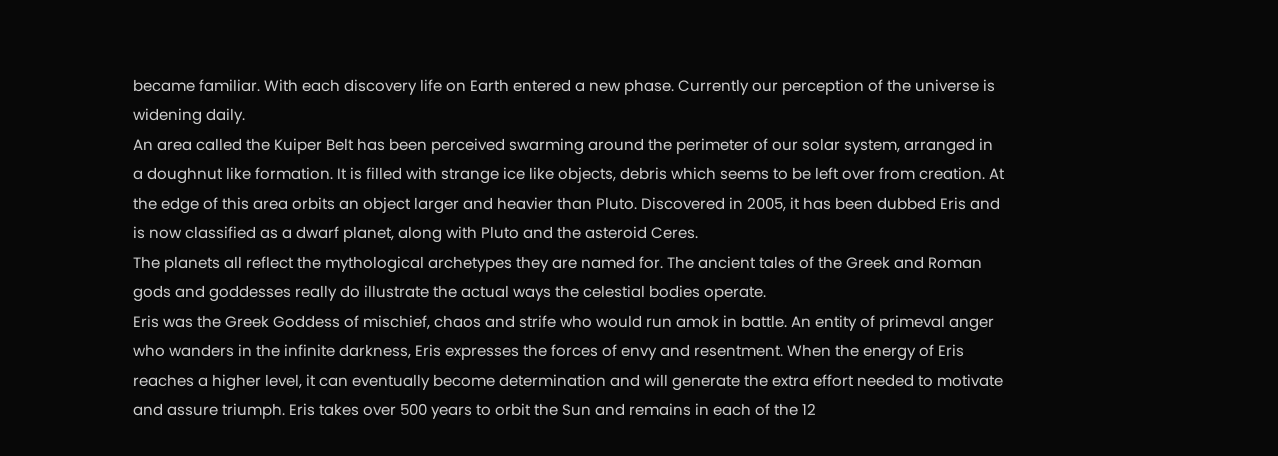became familiar. With each discovery life on Earth entered a new phase. Currently our perception of the universe is widening daily.
An area called the Kuiper Belt has been perceived swarming around the perimeter of our solar system, arranged in a doughnut like formation. It is filled with strange ice like objects, debris which seems to be left over from creation. At the edge of this area orbits an object larger and heavier than Pluto. Discovered in 2005, it has been dubbed Eris and is now classified as a dwarf planet, along with Pluto and the asteroid Ceres.
The planets all reflect the mythological archetypes they are named for. The ancient tales of the Greek and Roman gods and goddesses really do illustrate the actual ways the celestial bodies operate.
Eris was the Greek Goddess of mischief, chaos and strife who would run amok in battle. An entity of primeval anger who wanders in the infinite darkness, Eris expresses the forces of envy and resentment. When the energy of Eris reaches a higher level, it can eventually become determination and will generate the extra effort needed to motivate and assure triumph. Eris takes over 500 years to orbit the Sun and remains in each of the 12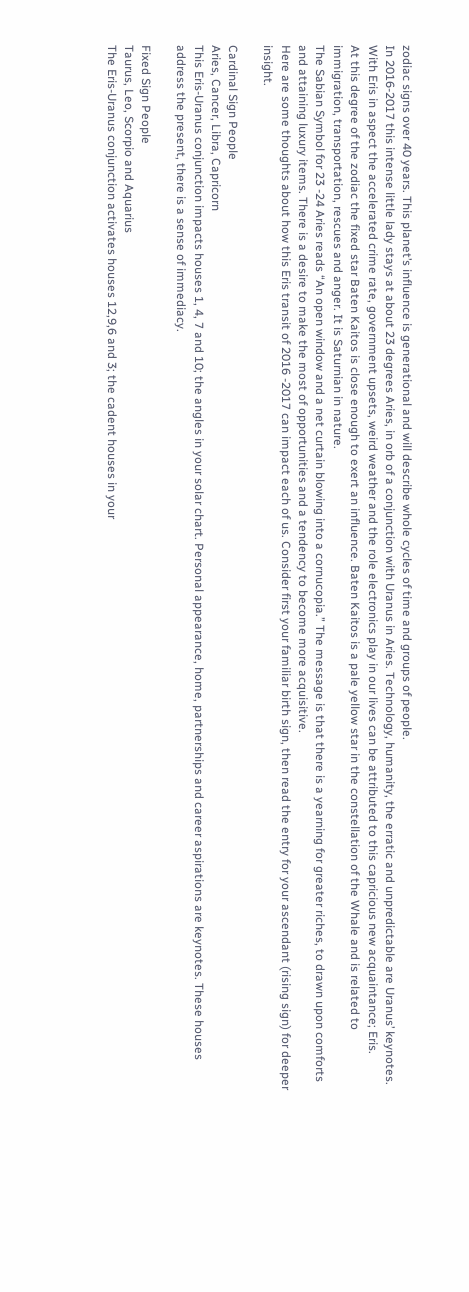zodiac signs over 40 years. This planet’s influence is generational and will describe whole cycles of time and groups of people.
In 2016-2017 this intense little lady stays at about 23 degrees Aries, in orb of a conjunction with Uranus in Aries. Technology, humanity, the erratic and unpredictable are Uranus’ keynotes.
With Eris in aspect the accelerated crime rate, government upsets, weird weather and the role electronics play in our lives can be attributed to this capricious new acquaintance; Eris.
At this degree of the zodiac the fixed star Baten Kaitos is close enough to exert an influence. Baten Kaitos is a pale yellow star in the constellation of the Whale and is related to immigration, transportation, rescues and anger. It is Saturnian in nature.
The Sabian Symbol for 23 -24 Aries reads “An open window and a net curtain blowing into a cornucopia.” The message is that there is a yearning for greater riches, to drawn upon comforts and attaining luxury items. There is a desire to make the most of opportunities and a tendency to become more acquisitive.
Here are some thoughts about how this Eris transit of 2016 -2017 can impact each of us. Consider first your familiar birth sign, then read the entry for your ascendant (rising sign) for deeper insight.

Cardinal Sign People
Aries, Cancer, Libra, Capricorn
This Eris-Uranus conjunction impacts houses 1, 4, 7 and 10; the angles in your solar chart. Personal appearance, home, partnerships and career aspirations are keynotes. These houses address the present, there is a sense of immediacy.

Fixed Sign People
Taurus, Leo, Scorpio and Aquarius
The Eris-Uranus conjunction activates houses 12,9,6 and 3; the cadent houses in your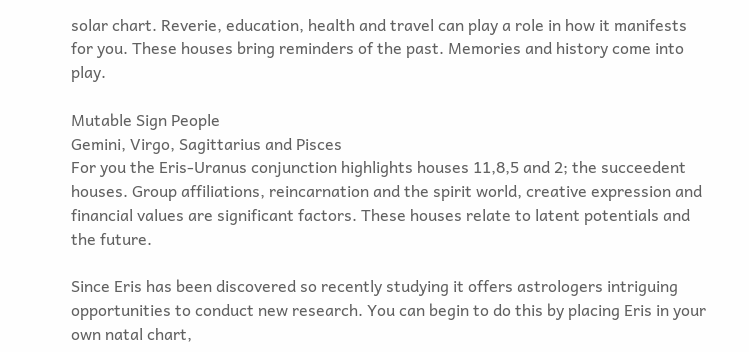solar chart. Reverie, education, health and travel can play a role in how it manifests for you. These houses bring reminders of the past. Memories and history come into play.

Mutable Sign People
Gemini, Virgo, Sagittarius and Pisces
For you the Eris-Uranus conjunction highlights houses 11,8,5 and 2; the succeedent houses. Group affiliations, reincarnation and the spirit world, creative expression and financial values are significant factors. These houses relate to latent potentials and the future.

Since Eris has been discovered so recently studying it offers astrologers intriguing opportunities to conduct new research. You can begin to do this by placing Eris in your own natal chart,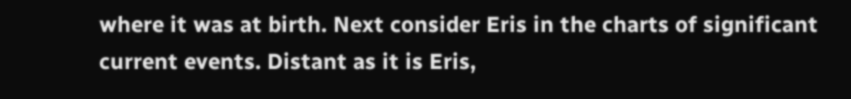where it was at birth. Next consider Eris in the charts of significant current events. Distant as it is Eris,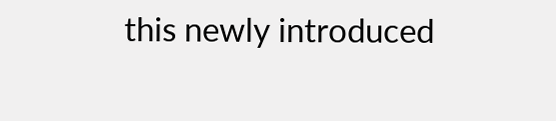this newly introduced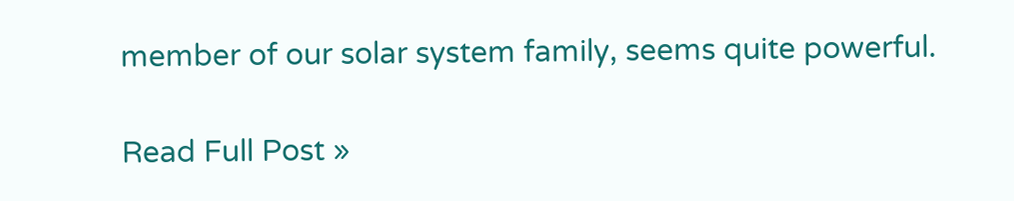member of our solar system family, seems quite powerful.

Read Full Post »